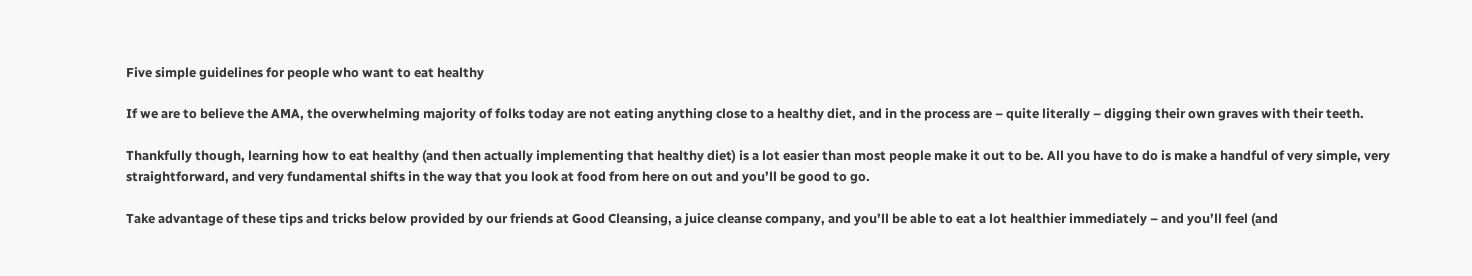Five simple guidelines for people who want to eat healthy

If we are to believe the AMA, the overwhelming majority of folks today are not eating anything close to a healthy diet, and in the process are – quite literally – digging their own graves with their teeth.

Thankfully though, learning how to eat healthy (and then actually implementing that healthy diet) is a lot easier than most people make it out to be. All you have to do is make a handful of very simple, very straightforward, and very fundamental shifts in the way that you look at food from here on out and you’ll be good to go.

Take advantage of these tips and tricks below provided by our friends at Good Cleansing, a juice cleanse company, and you’ll be able to eat a lot healthier immediately – and you’ll feel (and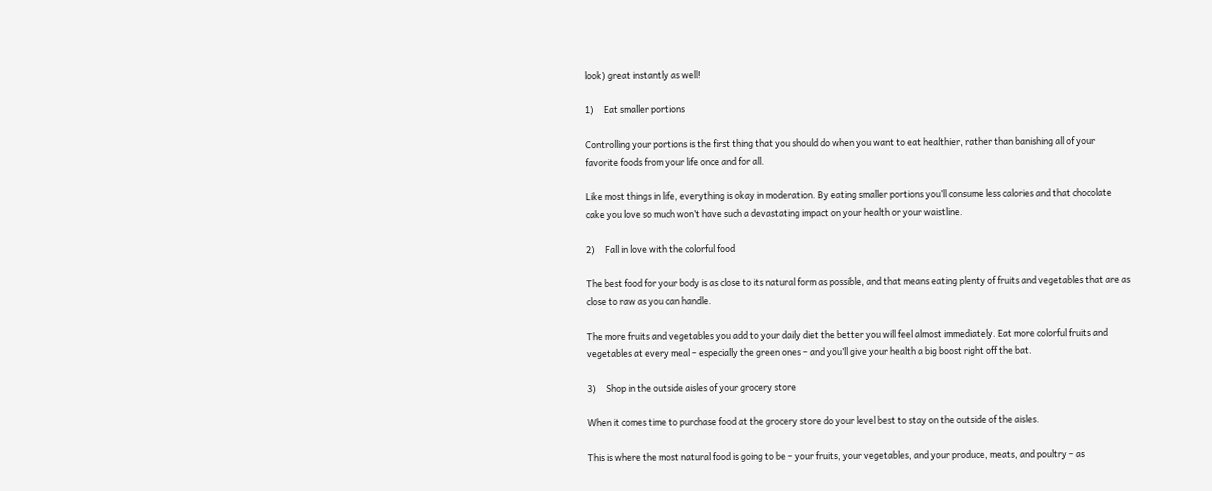look) great instantly as well!

1)     Eat smaller portions

Controlling your portions is the first thing that you should do when you want to eat healthier, rather than banishing all of your favorite foods from your life once and for all.

Like most things in life, everything is okay in moderation. By eating smaller portions you’ll consume less calories and that chocolate cake you love so much won’t have such a devastating impact on your health or your waistline.

2)     Fall in love with the colorful food

The best food for your body is as close to its natural form as possible, and that means eating plenty of fruits and vegetables that are as close to raw as you can handle.

The more fruits and vegetables you add to your daily diet the better you will feel almost immediately. Eat more colorful fruits and vegetables at every meal – especially the green ones – and you’ll give your health a big boost right off the bat.

3)     Shop in the outside aisles of your grocery store

When it comes time to purchase food at the grocery store do your level best to stay on the outside of the aisles.

This is where the most natural food is going to be – your fruits, your vegetables, and your produce, meats, and poultry – as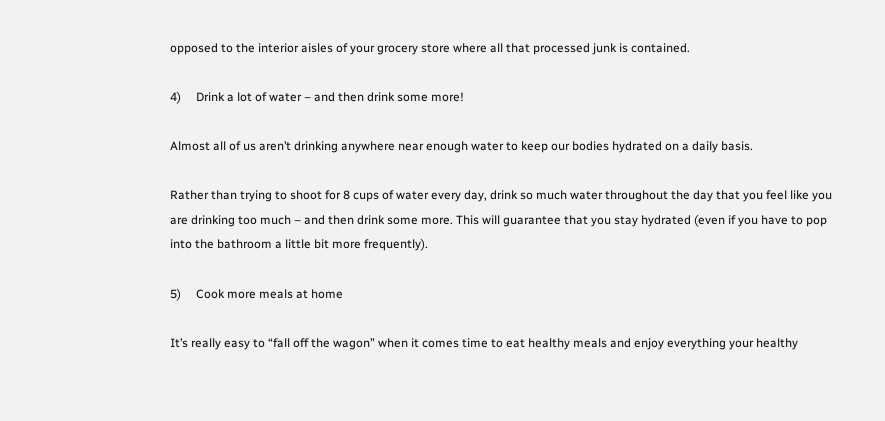opposed to the interior aisles of your grocery store where all that processed junk is contained.

4)     Drink a lot of water – and then drink some more!

Almost all of us aren’t drinking anywhere near enough water to keep our bodies hydrated on a daily basis.

Rather than trying to shoot for 8 cups of water every day, drink so much water throughout the day that you feel like you are drinking too much – and then drink some more. This will guarantee that you stay hydrated (even if you have to pop into the bathroom a little bit more frequently).

5)     Cook more meals at home

It’s really easy to “fall off the wagon” when it comes time to eat healthy meals and enjoy everything your healthy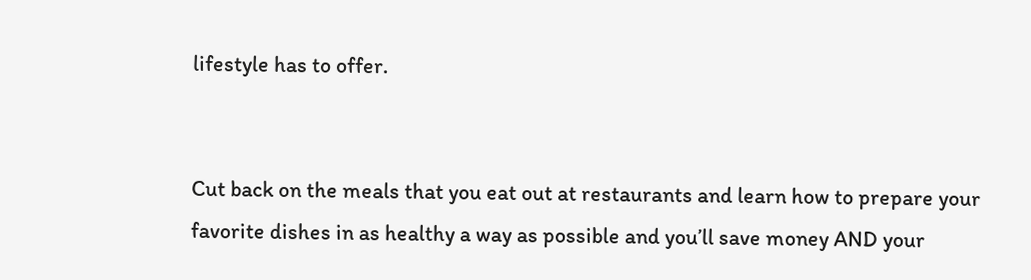lifestyle has to offer.


Cut back on the meals that you eat out at restaurants and learn how to prepare your favorite dishes in as healthy a way as possible and you’ll save money AND your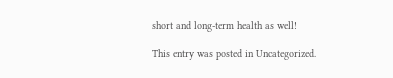short and long-term health as well!

This entry was posted in Uncategorized.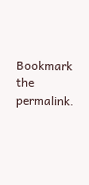Bookmark the permalink.